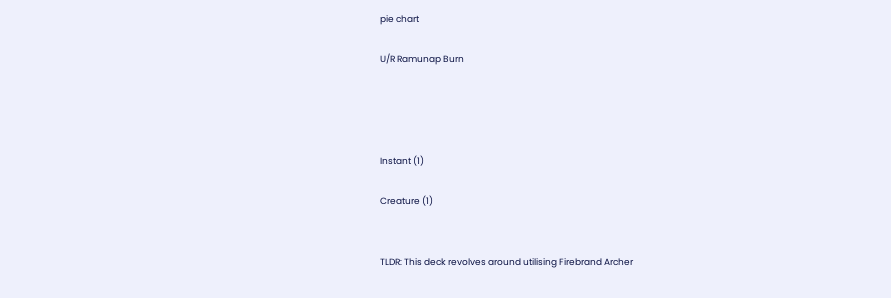pie chart

U/R Ramunap Burn




Instant (1)

Creature (1)


TLDR: This deck revolves around utilising Firebrand Archer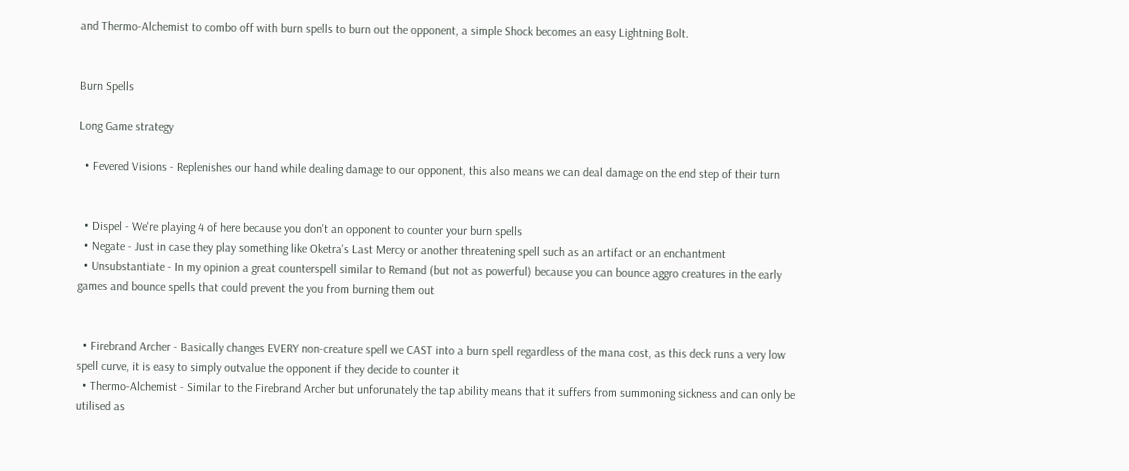and Thermo-Alchemist to combo off with burn spells to burn out the opponent, a simple Shock becomes an easy Lightning Bolt.


Burn Spells

Long Game strategy

  • Fevered Visions - Replenishes our hand while dealing damage to our opponent, this also means we can deal damage on the end step of their turn


  • Dispel - We're playing 4 of here because you don't an opponent to counter your burn spells
  • Negate - Just in case they play something like Oketra's Last Mercy or another threatening spell such as an artifact or an enchantment
  • Unsubstantiate - In my opinion a great counterspell similar to Remand (but not as powerful) because you can bounce aggro creatures in the early games and bounce spells that could prevent the you from burning them out


  • Firebrand Archer - Basically changes EVERY non-creature spell we CAST into a burn spell regardless of the mana cost, as this deck runs a very low spell curve, it is easy to simply outvalue the opponent if they decide to counter it
  • Thermo-Alchemist - Similar to the Firebrand Archer but unforunately the tap ability means that it suffers from summoning sickness and can only be utilised as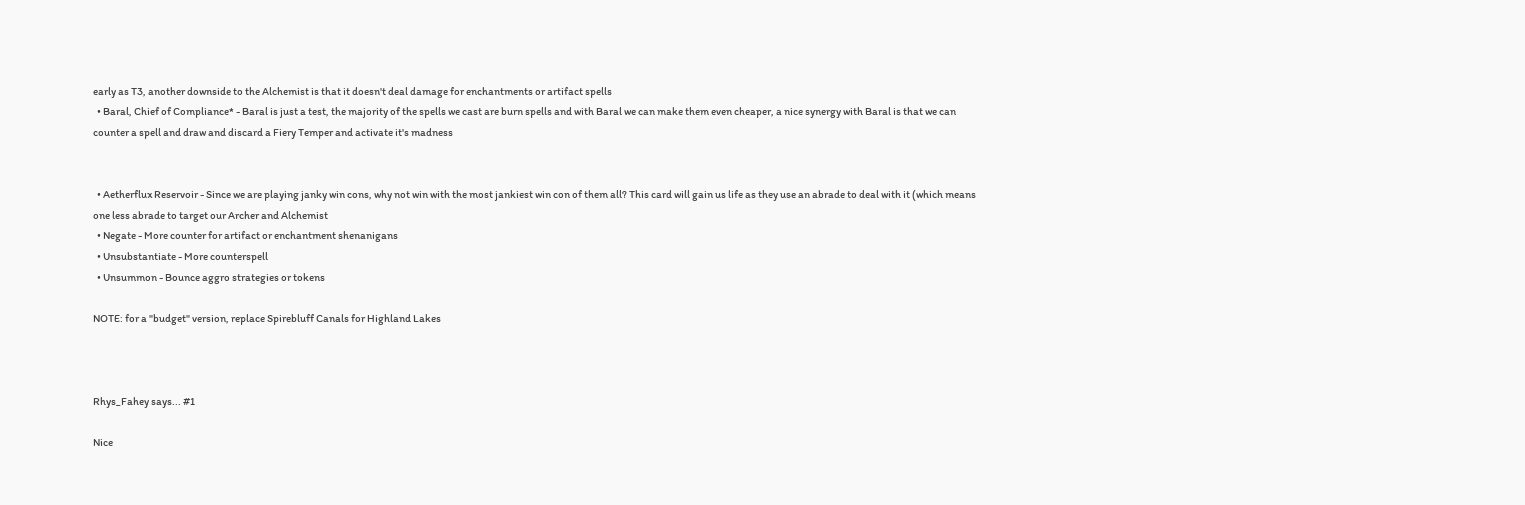early as T3, another downside to the Alchemist is that it doesn't deal damage for enchantments or artifact spells
  • Baral, Chief of Compliance* - Baral is just a test, the majority of the spells we cast are burn spells and with Baral we can make them even cheaper, a nice synergy with Baral is that we can counter a spell and draw and discard a Fiery Temper and activate it's madness


  • Aetherflux Reservoir - Since we are playing janky win cons, why not win with the most jankiest win con of them all? This card will gain us life as they use an abrade to deal with it (which means one less abrade to target our Archer and Alchemist
  • Negate - More counter for artifact or enchantment shenanigans
  • Unsubstantiate - More counterspell
  • Unsummon - Bounce aggro strategies or tokens

NOTE: for a "budget" version, replace Spirebluff Canals for Highland Lakes



Rhys_Fahey says... #1

Nice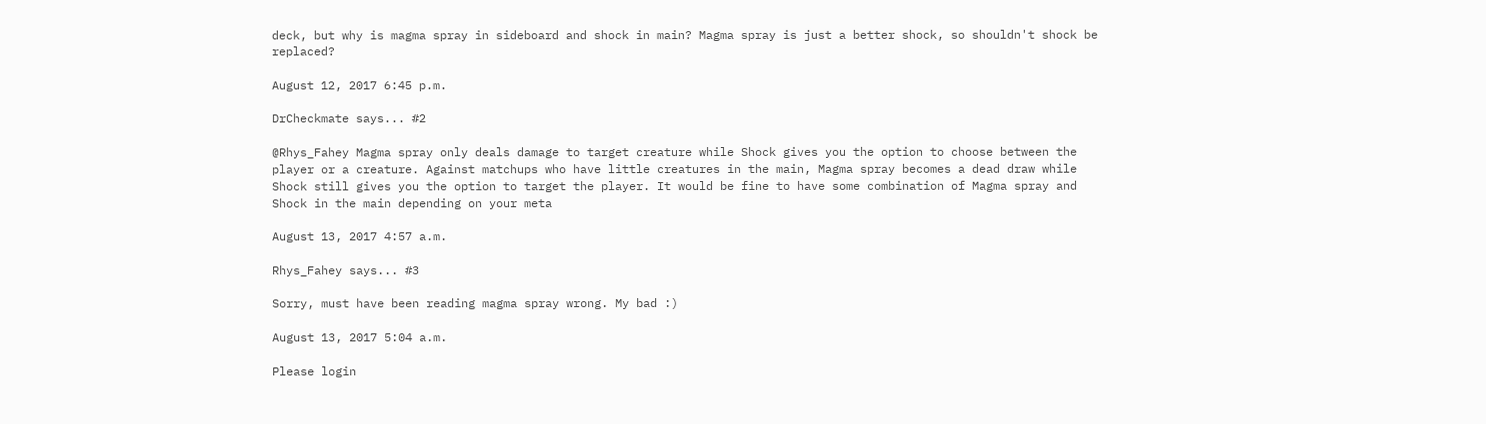deck, but why is magma spray in sideboard and shock in main? Magma spray is just a better shock, so shouldn't shock be replaced?

August 12, 2017 6:45 p.m.

DrCheckmate says... #2

@Rhys_Fahey Magma spray only deals damage to target creature while Shock gives you the option to choose between the player or a creature. Against matchups who have little creatures in the main, Magma spray becomes a dead draw while Shock still gives you the option to target the player. It would be fine to have some combination of Magma spray and Shock in the main depending on your meta

August 13, 2017 4:57 a.m.

Rhys_Fahey says... #3

Sorry, must have been reading magma spray wrong. My bad :)

August 13, 2017 5:04 a.m.

Please login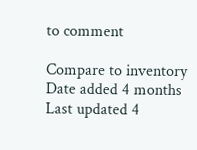to comment

Compare to inventory
Date added 4 months
Last updated 4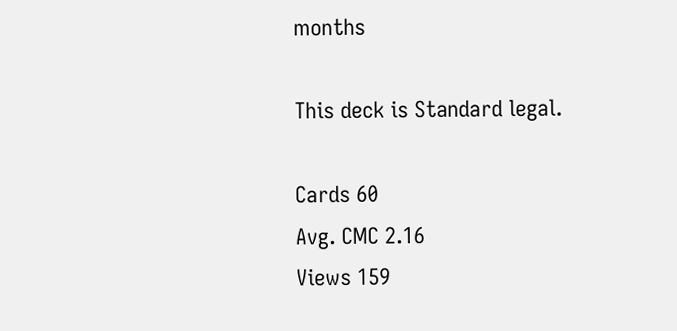months

This deck is Standard legal.

Cards 60
Avg. CMC 2.16
Views 159